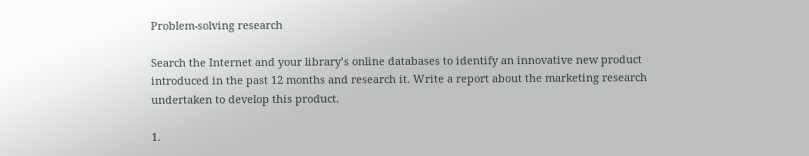Problem-solving research

Search the Internet and your library’s online databases to identify an innovative new product introduced in the past 12 months and research it. Write a report about the marketing research undertaken to develop this product.

1.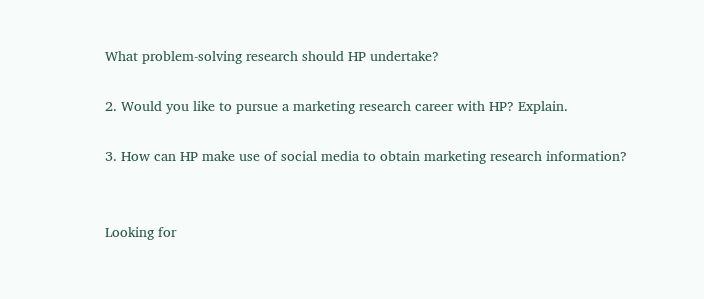What problem-solving research should HP undertake?

2. Would you like to pursue a marketing research career with HP? Explain.

3. How can HP make use of social media to obtain marketing research information?


Looking for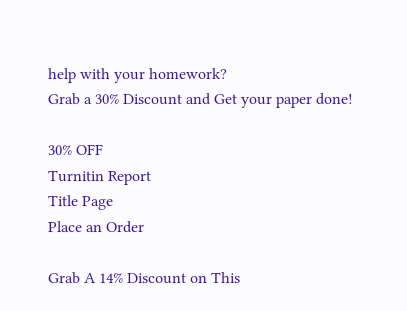help with your homework?
Grab a 30% Discount and Get your paper done!

30% OFF
Turnitin Report
Title Page
Place an Order

Grab A 14% Discount on This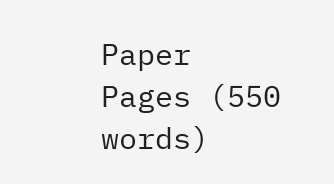Paper
Pages (550 words)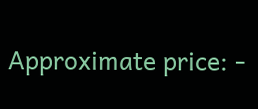Approximate price: -